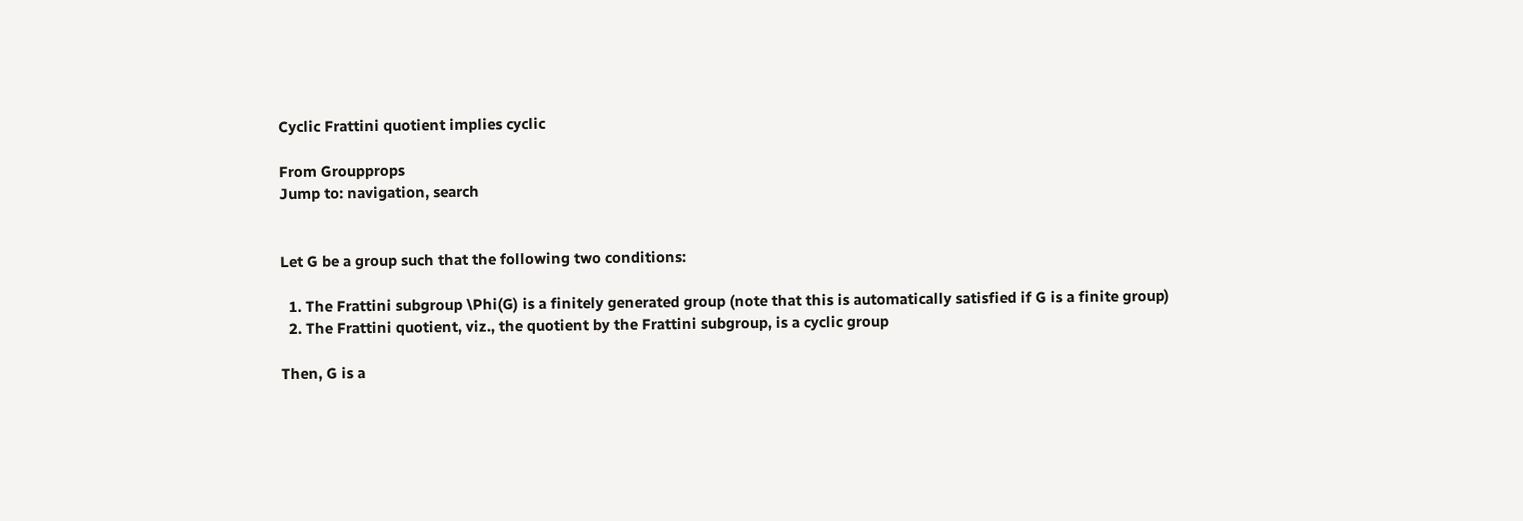Cyclic Frattini quotient implies cyclic

From Groupprops
Jump to: navigation, search


Let G be a group such that the following two conditions:

  1. The Frattini subgroup \Phi(G) is a finitely generated group (note that this is automatically satisfied if G is a finite group)
  2. The Frattini quotient, viz., the quotient by the Frattini subgroup, is a cyclic group

Then, G is a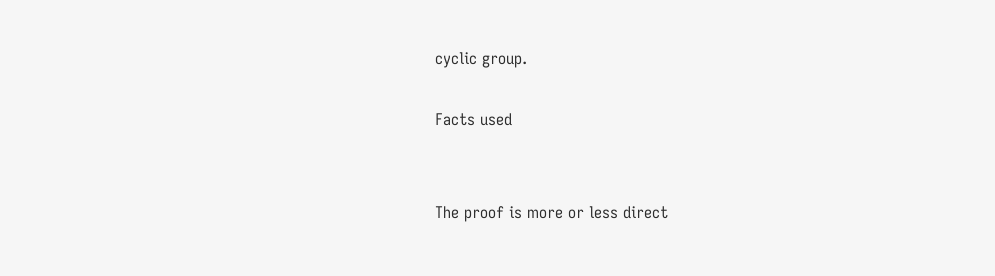cyclic group.

Facts used


The proof is more or less direct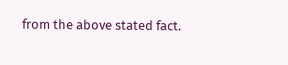from the above stated fact.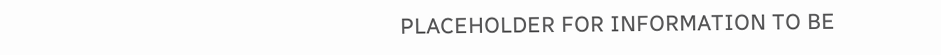PLACEHOLDER FOR INFORMATION TO BE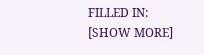FILLED IN: [SHOW MORE]